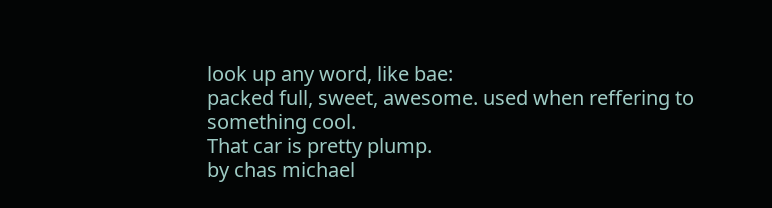look up any word, like bae:
packed full, sweet, awesome. used when reffering to something cool.
That car is pretty plump.
by chas michael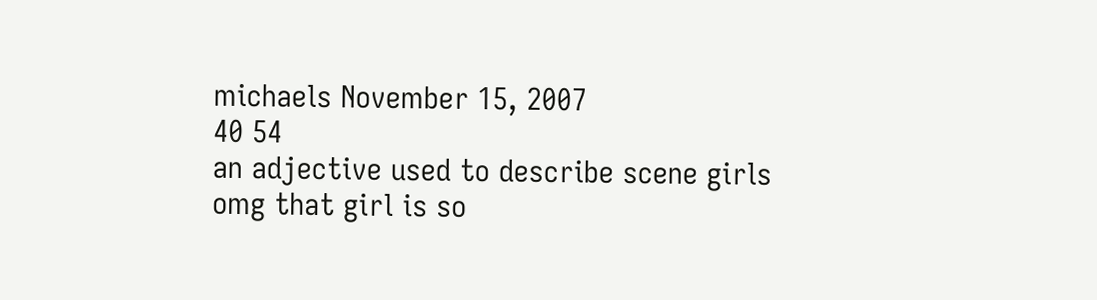michaels November 15, 2007
40 54
an adjective used to describe scene girls
omg that girl is so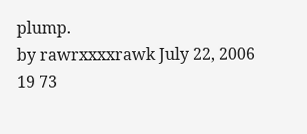plump.
by rawrxxxxrawk July 22, 2006
19 73